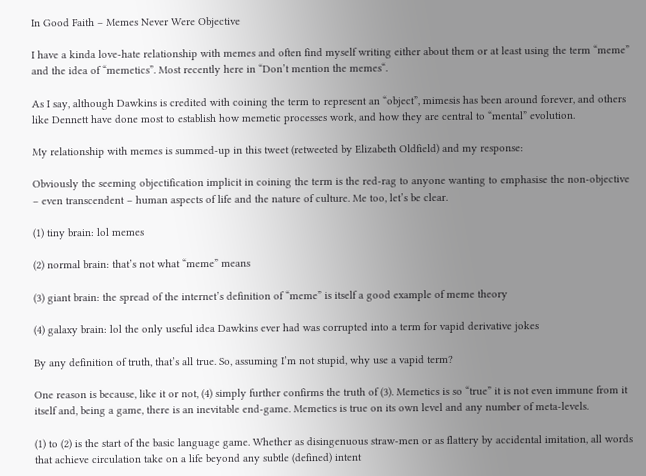In Good Faith – Memes Never Were Objective

I have a kinda love-hate relationship with memes and often find myself writing either about them or at least using the term “meme” and the idea of “memetics”. Most recently here in “Don’t mention the memes“.

As I say, although Dawkins is credited with coining the term to represent an “object”, mimesis has been around forever, and others like Dennett have done most to establish how memetic processes work, and how they are central to “mental” evolution.

My relationship with memes is summed-up in this tweet (retweeted by Elizabeth Oldfield) and my response:

Obviously the seeming objectification implicit in coining the term is the red-rag to anyone wanting to emphasise the non-objective – even transcendent – human aspects of life and the nature of culture. Me too, let’s be clear.

(1) tiny brain: lol memes

(2) normal brain: that’s not what “meme” means

(3) giant brain: the spread of the internet’s definition of “meme” is itself a good example of meme theory

(4) galaxy brain: lol the only useful idea Dawkins ever had was corrupted into a term for vapid derivative jokes

By any definition of truth, that’s all true. So, assuming I’m not stupid, why use a vapid term?

One reason is because, like it or not, (4) simply further confirms the truth of (3). Memetics is so “true” it is not even immune from it itself and, being a game, there is an inevitable end-game. Memetics is true on its own level and any number of meta-levels.

(1) to (2) is the start of the basic language game. Whether as disingenuous straw-men or as flattery by accidental imitation, all words that achieve circulation take on a life beyond any subtle (defined) intent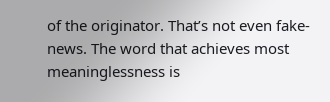of the originator. That’s not even fake-news. The word that achieves most meaninglessness is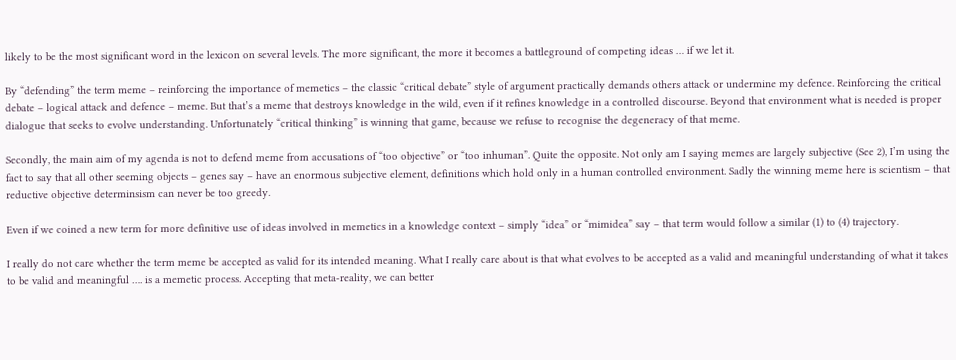likely to be the most significant word in the lexicon on several levels. The more significant, the more it becomes a battleground of competing ideas … if we let it.

By “defending” the term meme – reinforcing the importance of memetics – the classic “critical debate” style of argument practically demands others attack or undermine my defence. Reinforcing the critical debate – logical attack and defence – meme. But that’s a meme that destroys knowledge in the wild, even if it refines knowledge in a controlled discourse. Beyond that environment what is needed is proper dialogue that seeks to evolve understanding. Unfortunately “critical thinking” is winning that game, because we refuse to recognise the degeneracy of that meme.

Secondly, the main aim of my agenda is not to defend meme from accusations of “too objective” or “too inhuman”. Quite the opposite. Not only am I saying memes are largely subjective (See 2), I’m using the fact to say that all other seeming objects – genes say – have an enormous subjective element, definitions which hold only in a human controlled environment. Sadly the winning meme here is scientism – that reductive objective determinsism can never be too greedy.

Even if we coined a new term for more definitive use of ideas involved in memetics in a knowledge context – simply “idea” or “mimidea” say – that term would follow a similar (1) to (4) trajectory.

I really do not care whether the term meme be accepted as valid for its intended meaning. What I really care about is that what evolves to be accepted as a valid and meaningful understanding of what it takes to be valid and meaningful …. is a memetic process. Accepting that meta-reality, we can better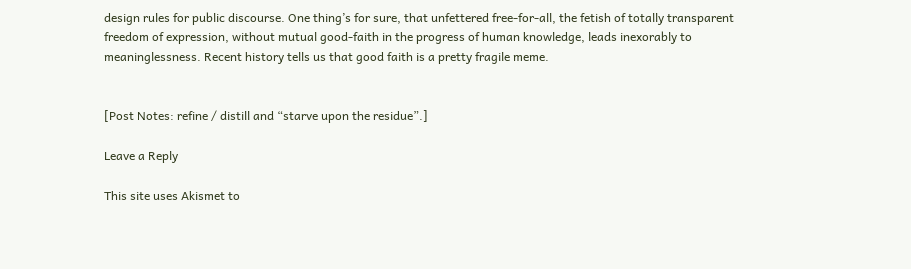design rules for public discourse. One thing’s for sure, that unfettered free-for-all, the fetish of totally transparent freedom of expression, without mutual good-faith in the progress of human knowledge, leads inexorably to meaninglessness. Recent history tells us that good faith is a pretty fragile meme.


[Post Notes: refine / distill and “starve upon the residue”.]

Leave a Reply

This site uses Akismet to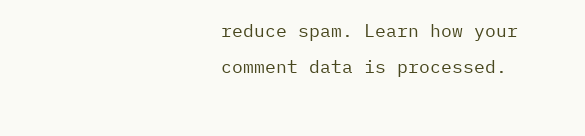reduce spam. Learn how your comment data is processed.